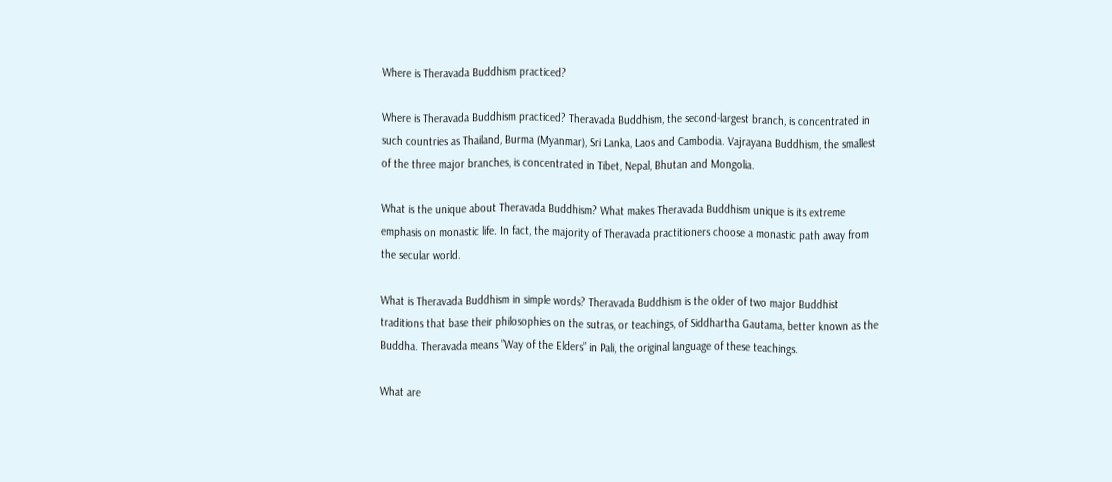Where is Theravada Buddhism practiced?

Where is Theravada Buddhism practiced? Theravada Buddhism, the second-largest branch, is concentrated in such countries as Thailand, Burma (Myanmar), Sri Lanka, Laos and Cambodia. Vajrayana Buddhism, the smallest of the three major branches, is concentrated in Tibet, Nepal, Bhutan and Mongolia.

What is the unique about Theravada Buddhism? What makes Theravada Buddhism unique is its extreme emphasis on monastic life. In fact, the majority of Theravada practitioners choose a monastic path away from the secular world.

What is Theravada Buddhism in simple words? Theravada Buddhism is the older of two major Buddhist traditions that base their philosophies on the sutras, or teachings, of Siddhartha Gautama, better known as the Buddha. Theravada means ”Way of the Elders” in Pali, the original language of these teachings.

What are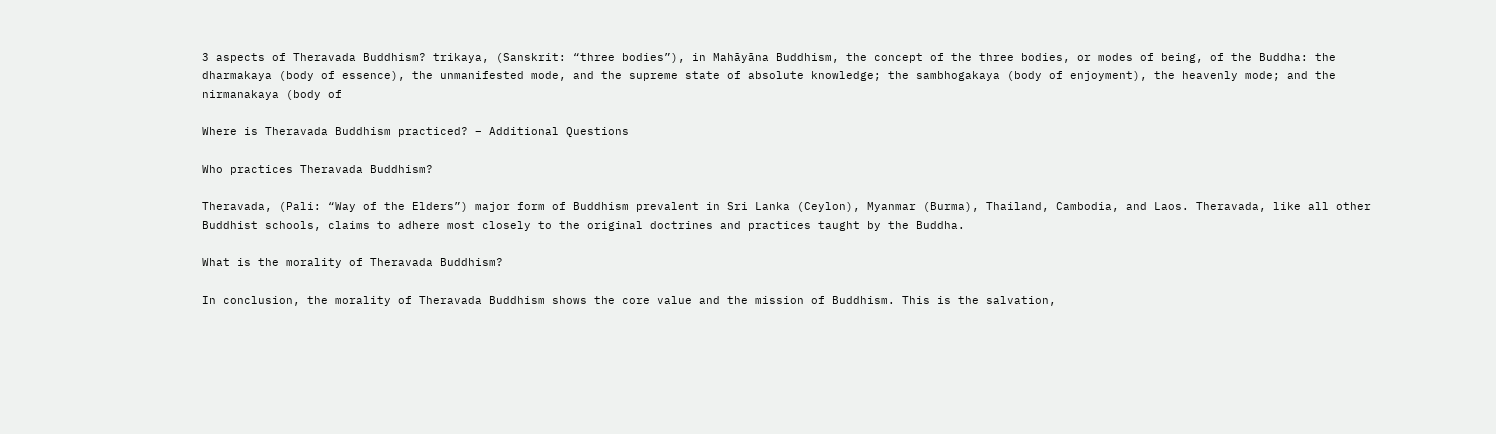3 aspects of Theravada Buddhism? trikaya, (Sanskrit: “three bodies”), in Mahāyāna Buddhism, the concept of the three bodies, or modes of being, of the Buddha: the dharmakaya (body of essence), the unmanifested mode, and the supreme state of absolute knowledge; the sambhogakaya (body of enjoyment), the heavenly mode; and the nirmanakaya (body of

Where is Theravada Buddhism practiced? – Additional Questions

Who practices Theravada Buddhism?

Theravada, (Pali: “Way of the Elders”) major form of Buddhism prevalent in Sri Lanka (Ceylon), Myanmar (Burma), Thailand, Cambodia, and Laos. Theravada, like all other Buddhist schools, claims to adhere most closely to the original doctrines and practices taught by the Buddha.

What is the morality of Theravada Buddhism?

In conclusion, the morality of Theravada Buddhism shows the core value and the mission of Buddhism. This is the salvation,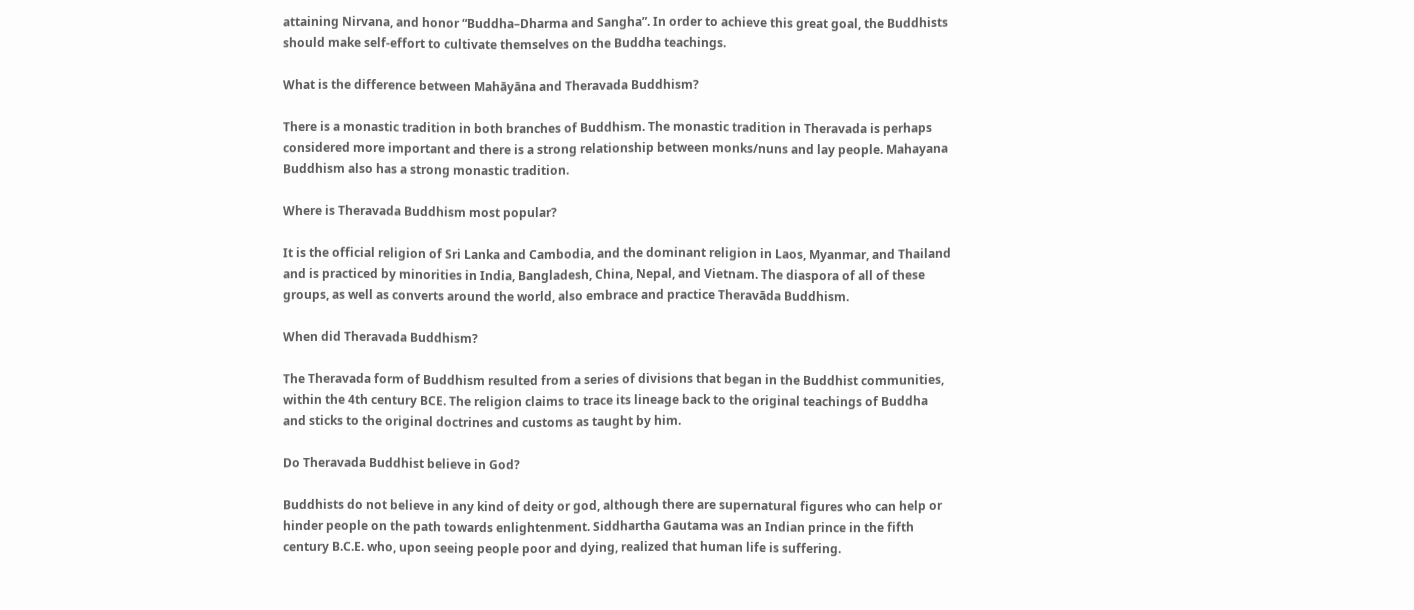attaining Nirvana, and honor “Buddha–Dharma and Sangha”. In order to achieve this great goal, the Buddhists should make self-effort to cultivate themselves on the Buddha teachings.

What is the difference between Mahāyāna and Theravada Buddhism?

There is a monastic tradition in both branches of Buddhism. The monastic tradition in Theravada is perhaps considered more important and there is a strong relationship between monks/nuns and lay people. Mahayana Buddhism also has a strong monastic tradition.

Where is Theravada Buddhism most popular?

It is the official religion of Sri Lanka and Cambodia, and the dominant religion in Laos, Myanmar, and Thailand and is practiced by minorities in India, Bangladesh, China, Nepal, and Vietnam. The diaspora of all of these groups, as well as converts around the world, also embrace and practice Theravāda Buddhism.

When did Theravada Buddhism?

The Theravada form of Buddhism resulted from a series of divisions that began in the Buddhist communities, within the 4th century BCE. The religion claims to trace its lineage back to the original teachings of Buddha and sticks to the original doctrines and customs as taught by him.

Do Theravada Buddhist believe in God?

Buddhists do not believe in any kind of deity or god, although there are supernatural figures who can help or hinder people on the path towards enlightenment. Siddhartha Gautama was an Indian prince in the fifth century B.C.E. who, upon seeing people poor and dying, realized that human life is suffering.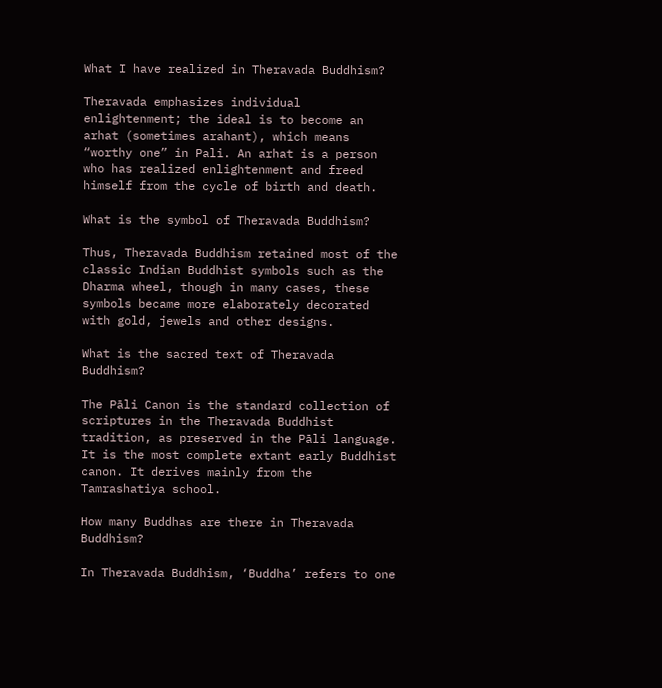What I have realized in Theravada Buddhism?

Theravada emphasizes individual enlightenment; the ideal is to become an arhat (sometimes arahant), which means “worthy one” in Pali. An arhat is a person who has realized enlightenment and freed himself from the cycle of birth and death.

What is the symbol of Theravada Buddhism?

Thus, Theravada Buddhism retained most of the classic Indian Buddhist symbols such as the Dharma wheel, though in many cases, these symbols became more elaborately decorated with gold, jewels and other designs.

What is the sacred text of Theravada Buddhism?

The Pāli Canon is the standard collection of scriptures in the Theravada Buddhist tradition, as preserved in the Pāli language. It is the most complete extant early Buddhist canon. It derives mainly from the Tamrashatiya school.

How many Buddhas are there in Theravada Buddhism?

In Theravada Buddhism, ‘Buddha’ refers to one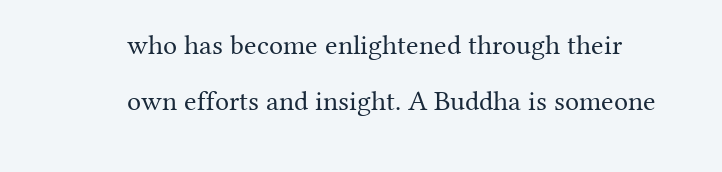who has become enlightened through their own efforts and insight. A Buddha is someone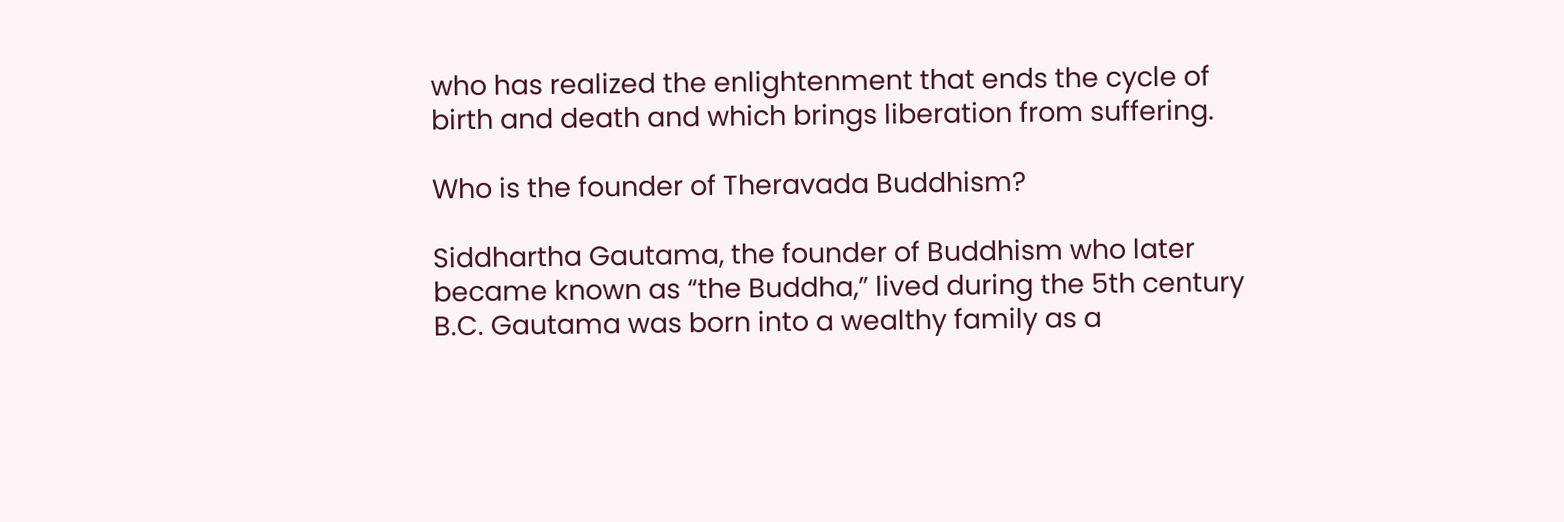who has realized the enlightenment that ends the cycle of birth and death and which brings liberation from suffering.

Who is the founder of Theravada Buddhism?

Siddhartha Gautama, the founder of Buddhism who later became known as “the Buddha,” lived during the 5th century B.C. Gautama was born into a wealthy family as a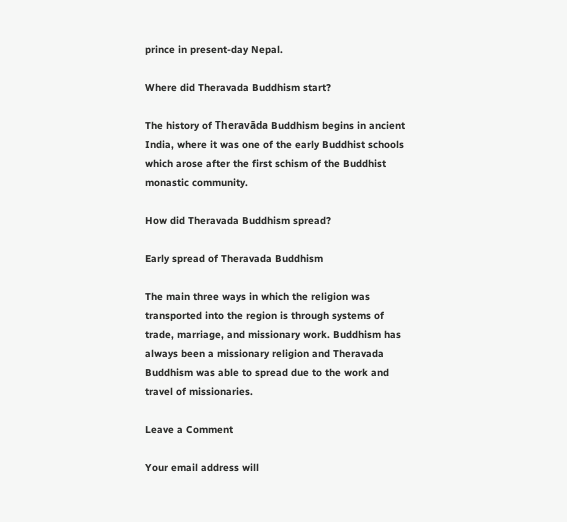prince in present-day Nepal.

Where did Theravada Buddhism start?

The history of Theravāda Buddhism begins in ancient India, where it was one of the early Buddhist schools which arose after the first schism of the Buddhist monastic community.

How did Theravada Buddhism spread?

Early spread of Theravada Buddhism

The main three ways in which the religion was transported into the region is through systems of trade, marriage, and missionary work. Buddhism has always been a missionary religion and Theravada Buddhism was able to spread due to the work and travel of missionaries.

Leave a Comment

Your email address will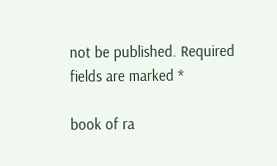not be published. Required fields are marked *

book of ra